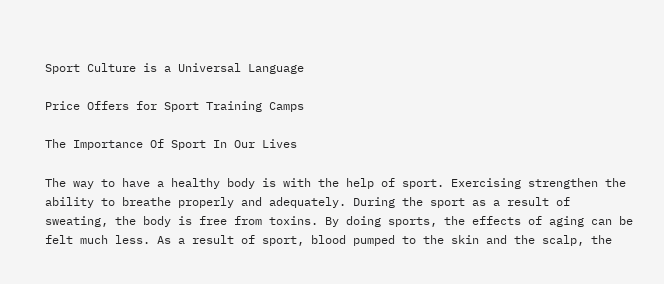Sport Culture is a Universal Language

Price Offers for Sport Training Camps

The Importance Of Sport In Our Lives

The way to have a healthy body is with the help of sport. Exercising strengthen the ability to breathe properly and adequately. During the sport as a result of sweating, the body is free from toxins. By doing sports, the effects of aging can be felt much less. As a result of sport, blood pumped to the skin and the scalp, the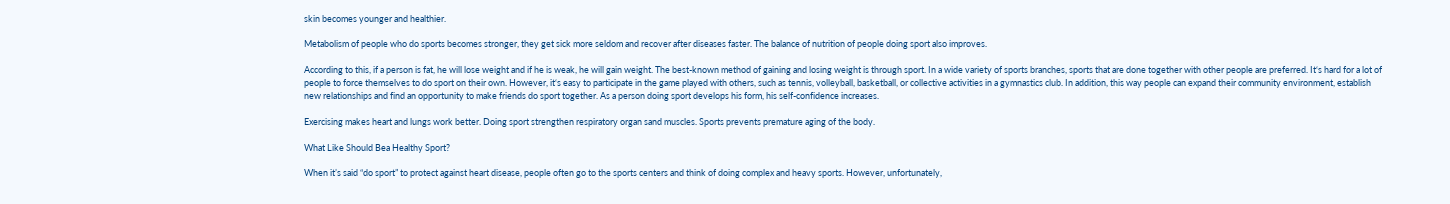skin becomes younger and healthier.

Metabolism of people who do sports becomes stronger, they get sick more seldom and recover after diseases faster. The balance of nutrition of people doing sport also improves.

According to this, if a person is fat, he will lose weight and if he is weak, he will gain weight. The best-known method of gaining and losing weight is through sport. In a wide variety of sports branches, sports that are done together with other people are preferred. It‘s hard for a lot of people to force themselves to do sport on their own. However, it‘s easy to participate in the game played with others, such as tennis, volleyball, basketball, or collective activities in a gymnastics club. In addition, this way people can expand their community environment, establish new relationships and find an opportunity to make friends do sport together. As a person doing sport develops his form, his self-confidence increases.

Exercising makes heart and lungs work better. Doing sport strengthen respiratory organ sand muscles. Sports prevents premature aging of the body.

What Like Should Bea Healthy Sport?

When it’s said “do sport” to protect against heart disease, people often go to the sports centers and think of doing complex and heavy sports. However, unfortunately,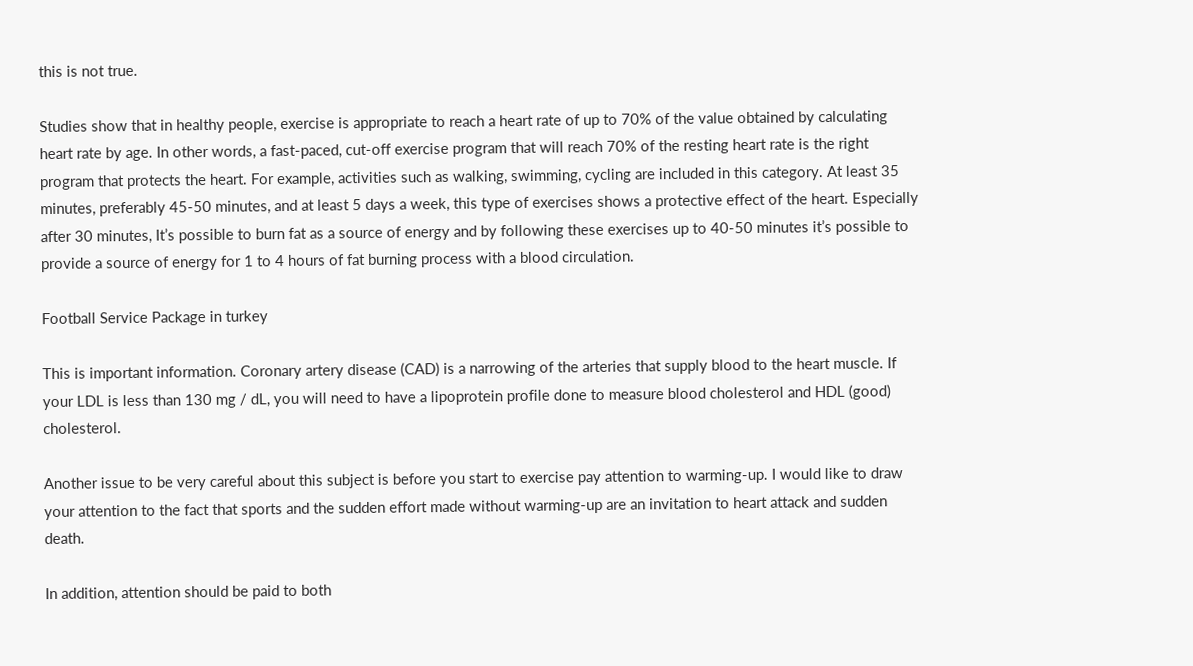this is not true.

Studies show that in healthy people, exercise is appropriate to reach a heart rate of up to 70% of the value obtained by calculating heart rate by age. In other words, a fast-paced, cut-off exercise program that will reach 70% of the resting heart rate is the right program that protects the heart. For example, activities such as walking, swimming, cycling are included in this category. At least 35 minutes, preferably 45-50 minutes, and at least 5 days a week, this type of exercises shows a protective effect of the heart. Especially after 30 minutes, It’s possible to burn fat as a source of energy and by following these exercises up to 40-50 minutes it’s possible to provide a source of energy for 1 to 4 hours of fat burning process with a blood circulation.

Football Service Package in turkey

This is important information. Coronary artery disease (CAD) is a narrowing of the arteries that supply blood to the heart muscle. If your LDL is less than 130 mg / dL, you will need to have a lipoprotein profile done to measure blood cholesterol and HDL (good) cholesterol.

Another issue to be very careful about this subject is before you start to exercise pay attention to warming-up. I would like to draw your attention to the fact that sports and the sudden effort made without warming-up are an invitation to heart attack and sudden death.

In addition, attention should be paid to both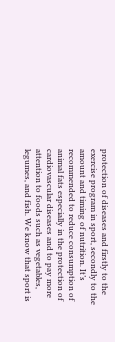protection of diseases and firstly to the exercise program in sport, secondly to the amount and timing of nutrition. It’s recommended to reduce consumption of animal fats especially in the protection of cardiovascular diseases and to pay more attention to foods such as vegetables, legumes, and fish. We know that sport is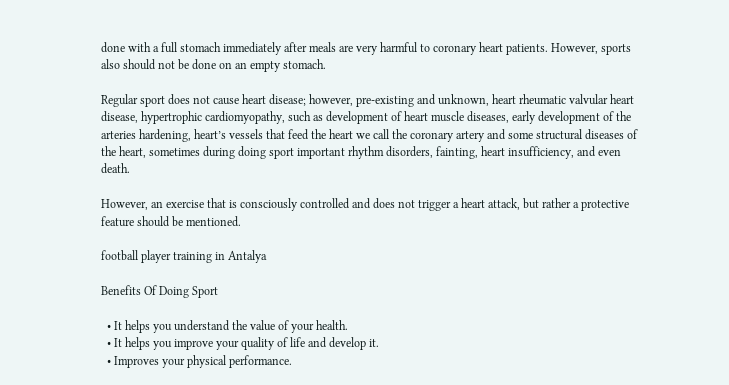done with a full stomach immediately after meals are very harmful to coronary heart patients. However, sports also should not be done on an empty stomach.

Regular sport does not cause heart disease; however, pre-existing and unknown, heart rheumatic valvular heart disease, hypertrophic cardiomyopathy, such as development of heart muscle diseases, early development of the arteries hardening, heart’s vessels that feed the heart we call the coronary artery and some structural diseases of the heart, sometimes during doing sport important rhythm disorders, fainting, heart insufficiency, and even death.

However, an exercise that is consciously controlled and does not trigger a heart attack, but rather a protective feature should be mentioned.

football player training in Antalya

Benefits Of Doing Sport

  • It helps you understand the value of your health.
  • It helps you improve your quality of life and develop it.
  • Improves your physical performance.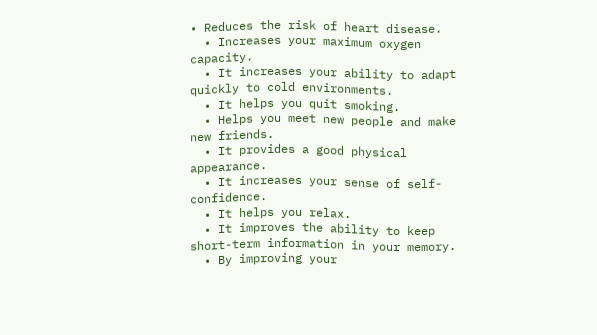• Reduces the risk of heart disease.
  • Increases your maximum oxygen capacity.
  • It increases your ability to adapt quickly to cold environments.
  • It helps you quit smoking.
  • Helps you meet new people and make new friends.
  • It provides a good physical appearance.
  • It increases your sense of self-confidence.
  • It helps you relax.
  • It improves the ability to keep short-term information in your memory.
  • By improving your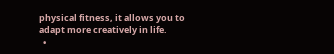physical fitness, it allows you to adapt more creatively in life.
  •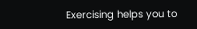Exercising helps you to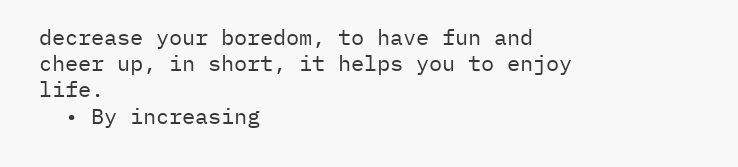decrease your boredom, to have fun and cheer up, in short, it helps you to enjoy life.
  • By increasing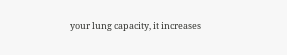your lung capacity, it increases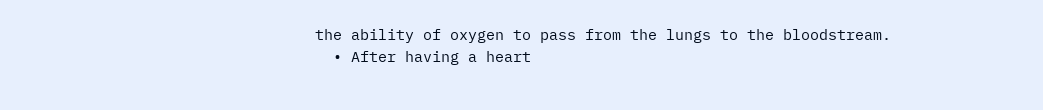the ability of oxygen to pass from the lungs to the bloodstream.
  • After having a heart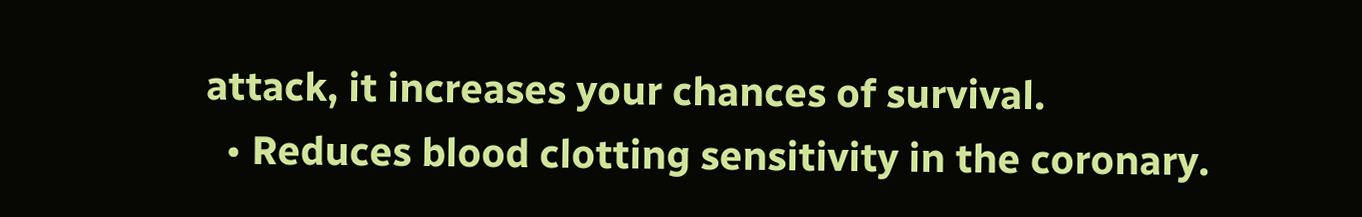attack, it increases your chances of survival.
  • Reduces blood clotting sensitivity in the coronary.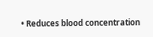• Reduces blood concentration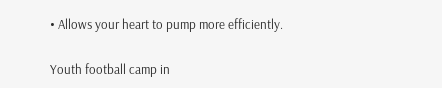• Allows your heart to pump more efficiently.

Youth football camp in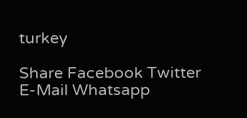turkey

Share Facebook Twitter E-Mail Whatsapp